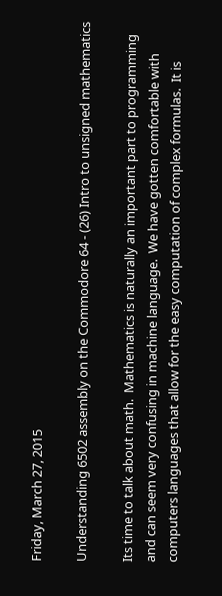Friday, March 27, 2015

Understanding 6502 assembly on the Commodore 64 - (26) Intro to unsigned mathematics

Its time to talk about math.  Mathematics is naturally an important part to programming and can seem very confusing in machine language.  We have gotten comfortable with computers languages that allow for the easy computation of complex formulas.  It is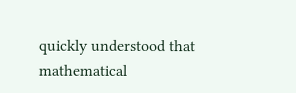quickly understood that mathematical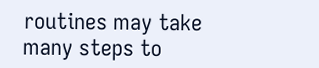routines may take many steps to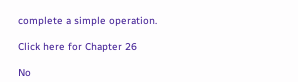complete a simple operation.

Click here for Chapter 26

No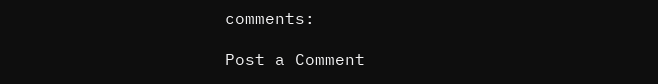comments:

Post a Comment